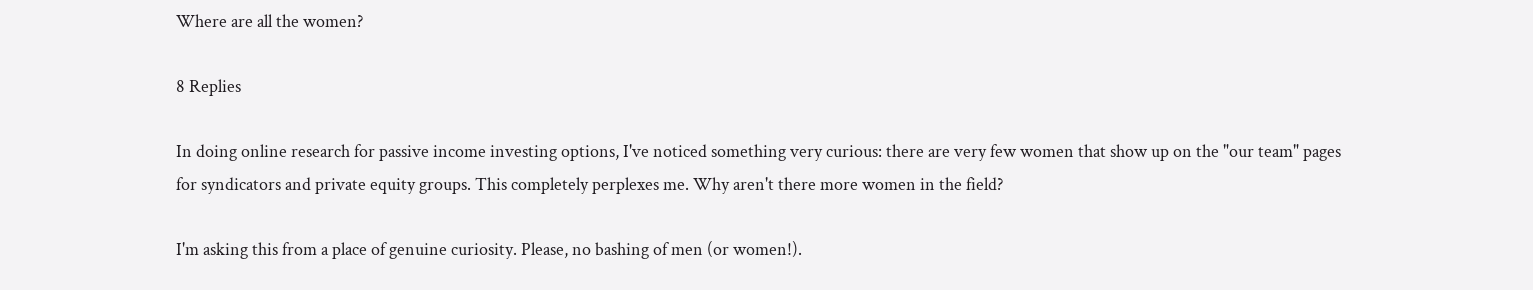Where are all the women?

8 Replies

In doing online research for passive income investing options, I've noticed something very curious: there are very few women that show up on the "our team" pages for syndicators and private equity groups. This completely perplexes me. Why aren't there more women in the field?

I'm asking this from a place of genuine curiosity. Please, no bashing of men (or women!).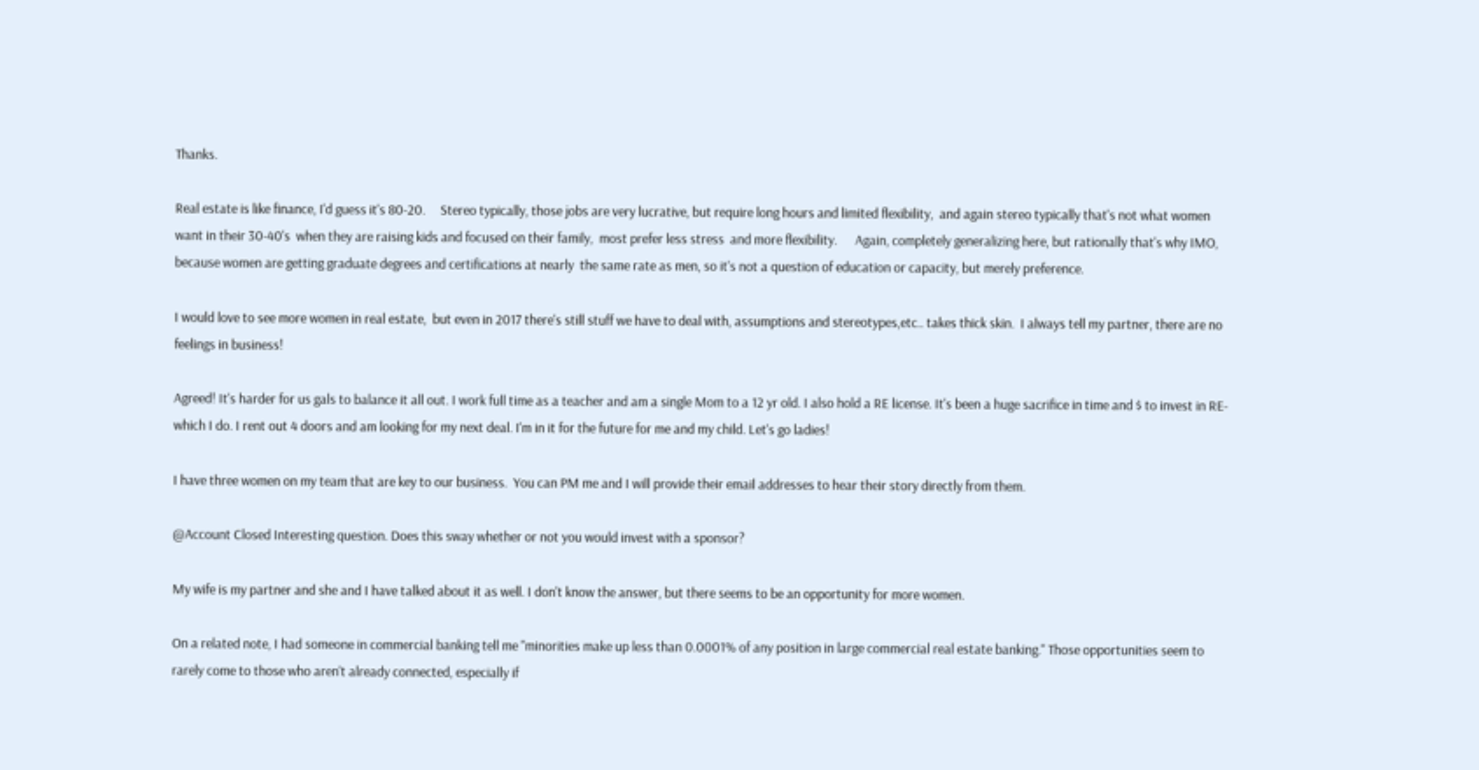Thanks.

Real estate is like finance, I'd guess it's 80-20.     Stereo typically, those jobs are very lucrative, but require long hours and limited flexibility,  and again stereo typically that's not what women want in their 30-40's  when they are raising kids and focused on their family,  most prefer less stress  and more flexibility.      Again, completely generalizing here, but rationally that's why IMO, because women are getting graduate degrees and certifications at nearly  the same rate as men, so it's not a question of education or capacity, but merely preference.

I would love to see more women in real estate,  but even in 2017 there's still stuff we have to deal with, assumptions and stereotypes,etc.. takes thick skin.  I always tell my partner, there are no feelings in business!

Agreed! It's harder for us gals to balance it all out. I work full time as a teacher and am a single Mom to a 12 yr old. I also hold a RE license. It's been a huge sacrifice in time and $ to invest in RE- which I do. I rent out 4 doors and am looking for my next deal. I'm in it for the future for me and my child. Let's go ladies!

I have three women on my team that are key to our business.  You can PM me and I will provide their email addresses to hear their story directly from them.

@Account Closed Interesting question. Does this sway whether or not you would invest with a sponsor?

My wife is my partner and she and I have talked about it as well. I don't know the answer, but there seems to be an opportunity for more women.

On a related note, I had someone in commercial banking tell me "minorities make up less than 0.0001% of any position in large commercial real estate banking." Those opportunities seem to rarely come to those who aren't already connected, especially if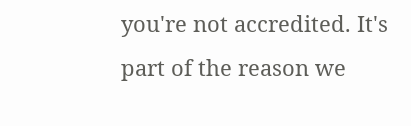you're not accredited. It's part of the reason we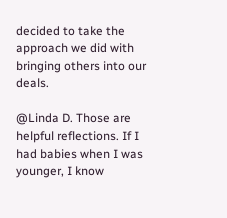decided to take the approach we did with bringing others into our deals.

@Linda D. Those are helpful reflections. If I had babies when I was younger, I know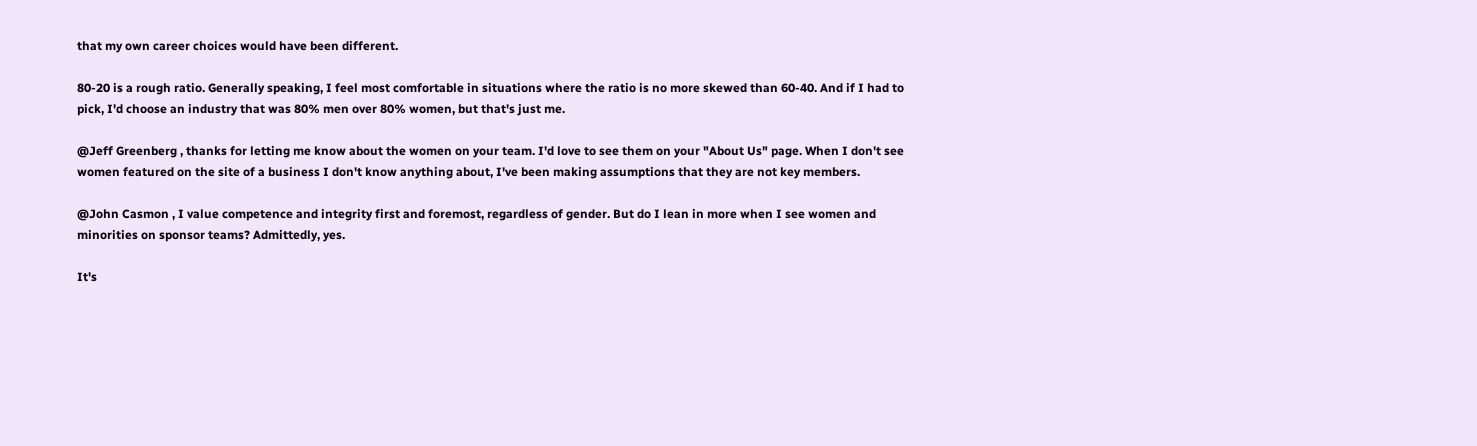that my own career choices would have been different.

80-20 is a rough ratio. Generally speaking, I feel most comfortable in situations where the ratio is no more skewed than 60-40. And if I had to pick, I'd choose an industry that was 80% men over 80% women, but that's just me.

@Jeff Greenberg , thanks for letting me know about the women on your team. I'd love to see them on your "About Us" page. When I don't see women featured on the site of a business I don't know anything about, I've been making assumptions that they are not key members.

@John Casmon , I value competence and integrity first and foremost, regardless of gender. But do I lean in more when I see women and minorities on sponsor teams? Admittedly, yes.

It's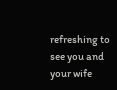refreshing to see you and your wife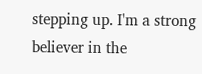stepping up. I'm a strong believer in the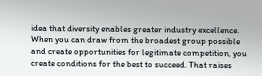idea that diversity enables greater industry excellence. When you can draw from the broadest group possible and create opportunities for legitimate competition, you create conditions for the best to succeed. That raises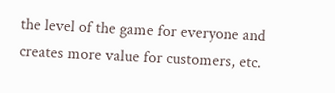the level of the game for everyone and creates more value for customers, etc.